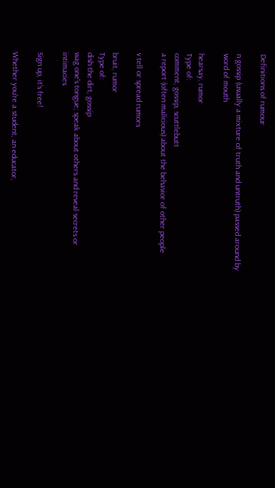Definitions of rumour

n gossip (usually a mixture of truth and untruth) passed around by word of mouth

hearsay, rumor
Type of:
comment, gossip, scuttlebutt
a report (often malicious) about the behavior of other people

v tell or spread rumors

bruit, rumor
Type of:
dish the dirt, gossip
wag one's tongue; speak about others and reveal secrets or intimacies

Sign up, it's free!

Whether you're a student, an educator,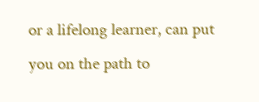or a lifelong learner, can put you on the path to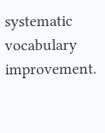systematic vocabulary improvement.